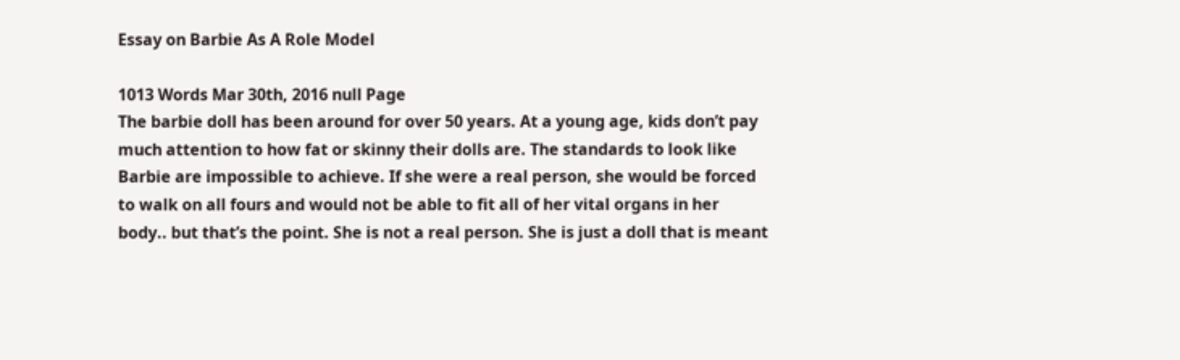Essay on Barbie As A Role Model

1013 Words Mar 30th, 2016 null Page
The barbie doll has been around for over 50 years. At a young age, kids don’t pay much attention to how fat or skinny their dolls are. The standards to look like Barbie are impossible to achieve. If she were a real person, she would be forced to walk on all fours and would not be able to fit all of her vital organs in her body.. but that’s the point. She is not a real person. She is just a doll that is meant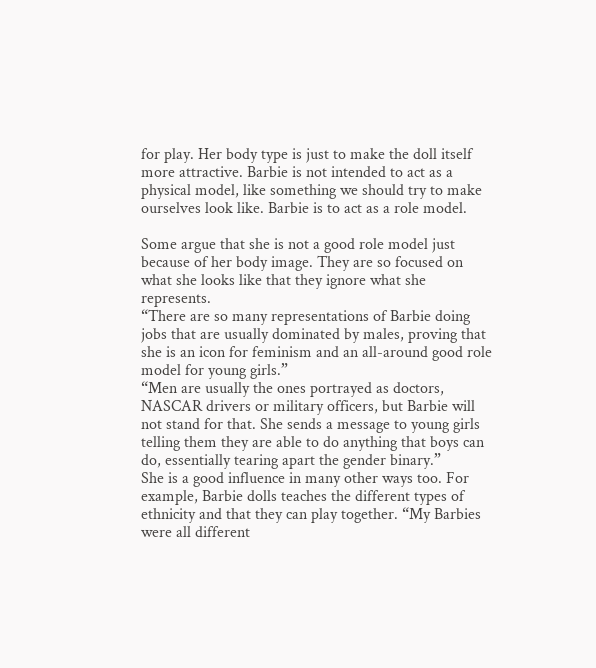for play. Her body type is just to make the doll itself more attractive. Barbie is not intended to act as a physical model, like something we should try to make ourselves look like. Barbie is to act as a role model.

Some argue that she is not a good role model just because of her body image. They are so focused on what she looks like that they ignore what she represents.
“There are so many representations of Barbie doing jobs that are usually dominated by males, proving that she is an icon for feminism and an all-around good role model for young girls.”
“Men are usually the ones portrayed as doctors, NASCAR drivers or military officers, but Barbie will not stand for that. She sends a message to young girls telling them they are able to do anything that boys can do, essentially tearing apart the gender binary.”
She is a good influence in many other ways too. For example, Barbie dolls teaches the different types of ethnicity and that they can play together. “My Barbies were all different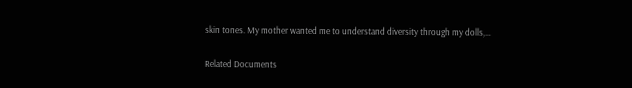skin tones. My mother wanted me to understand diversity through my dolls,…

Related Documents